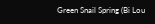Green Snail Spring (Bi Lou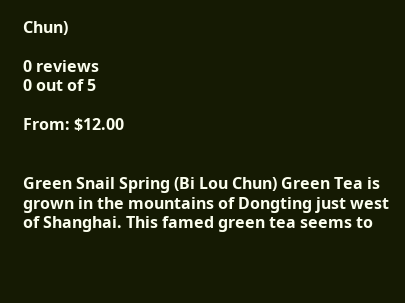Chun)

0 reviews
0 out of 5

From: $12.00


Green Snail Spring (Bi Lou Chun) Green Tea is grown in the mountains of Dongting just west of Shanghai. This famed green tea seems to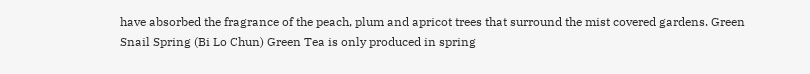have absorbed the fragrance of the peach, plum and apricot trees that surround the mist covered gardens. Green Snail Spring (Bi Lo Chun) Green Tea is only produced in spring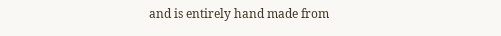and is entirely hand made from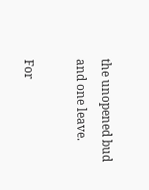the unopened bud and one leave.

For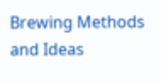Brewing Methods and Ideas